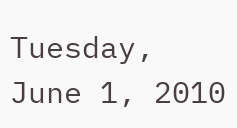Tuesday, June 1, 2010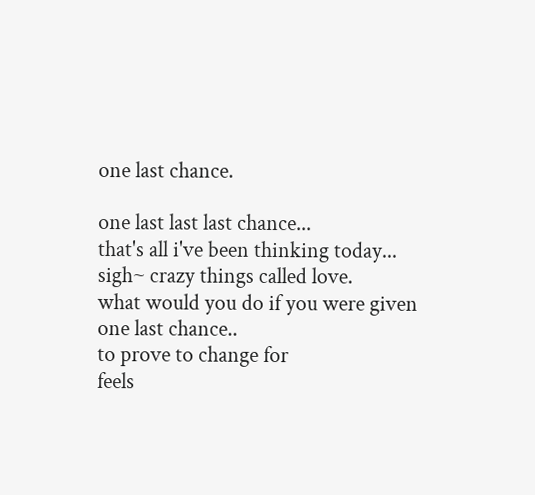one last chance.

one last last last chance...
that's all i've been thinking today...
sigh~ crazy things called love.
what would you do if you were given one last chance..
to prove to change for
feels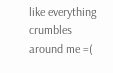like everything crumbles around me =(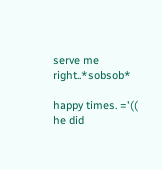serve me right..*sobsob*

happy times. ='((
he did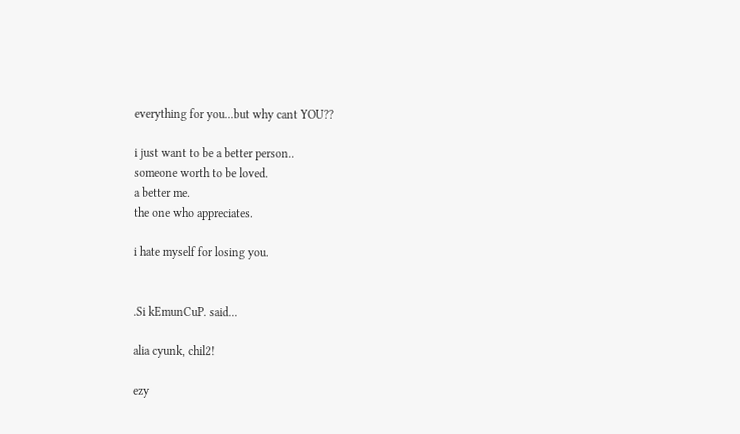everything for you...but why cant YOU??

i just want to be a better person..
someone worth to be loved.
a better me.
the one who appreciates.

i hate myself for losing you.


.Si kEmunCuP. said...

alia cyunk, chil2!

ezy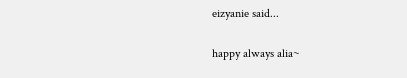eizyanie said...

happy always alia~